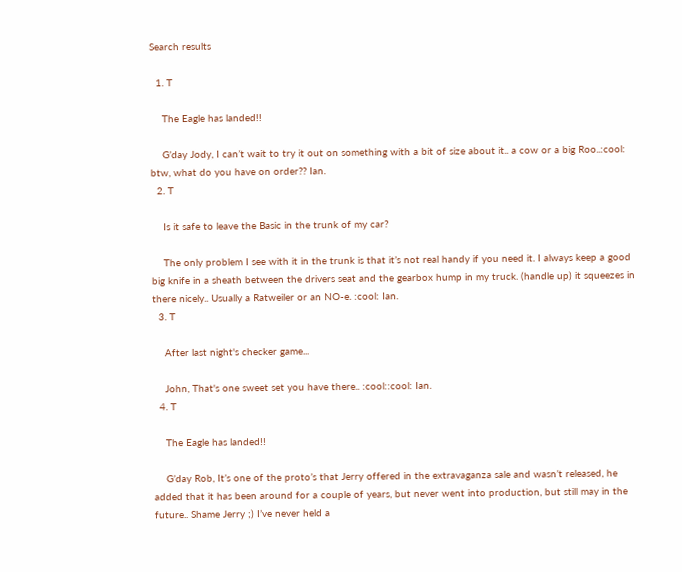Search results

  1. T

    The Eagle has landed!!

    G’day Jody, I can’t wait to try it out on something with a bit of size about it.. a cow or a big Roo..:cool: btw, what do you have on order?? Ian.
  2. T

    Is it safe to leave the Basic in the trunk of my car?

    The only problem I see with it in the trunk is that it’s not real handy if you need it. I always keep a good big knife in a sheath between the drivers seat and the gearbox hump in my truck. (handle up) it squeezes in there nicely.. Usually a Ratweiler or an NO-e. :cool: Ian.
  3. T

    After last night's checker game...

    John, That's one sweet set you have there.. :cool::cool: Ian.
  4. T

    The Eagle has landed!!

    G’day Rob, It’s one of the proto’s that Jerry offered in the extravaganza sale and wasn’t released, he added that it has been around for a couple of years, but never went into production, but still may in the future.. Shame Jerry ;) I’ve never held a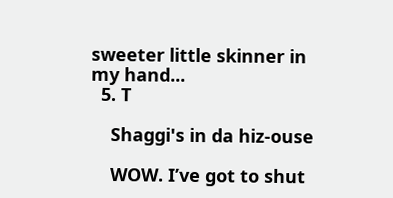sweeter little skinner in my hand...
  5. T

    Shaggi's in da hiz-ouse

    WOW. I’ve got to shut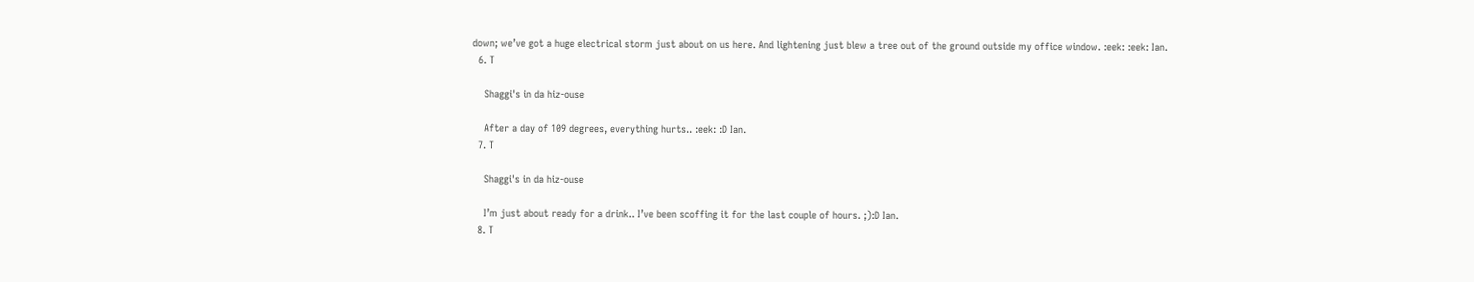down; we’ve got a huge electrical storm just about on us here. And lightening just blew a tree out of the ground outside my office window. :eek: :eek: Ian.
  6. T

    Shaggi's in da hiz-ouse

    After a day of 109 degrees, everything hurts.. :eek: :D Ian.
  7. T

    Shaggi's in da hiz-ouse

    I’m just about ready for a drink.. I’ve been scoffing it for the last couple of hours. ;):D Ian.
  8. T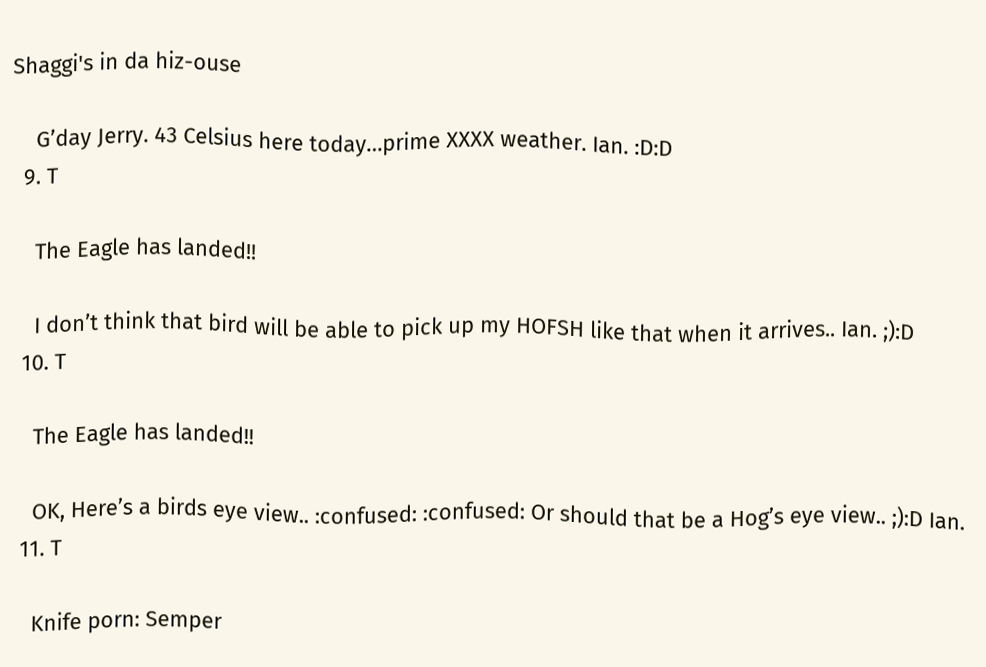Shaggi's in da hiz-ouse

    G’day Jerry. 43 Celsius here today…prime XXXX weather. Ian. :D:D
  9. T

    The Eagle has landed!!

    I don’t think that bird will be able to pick up my HOFSH like that when it arrives.. Ian. ;):D
  10. T

    The Eagle has landed!!

    OK, Here’s a birds eye view.. :confused: :confused: Or should that be a Hog’s eye view.. ;):D Ian.
  11. T

    Knife porn: Semper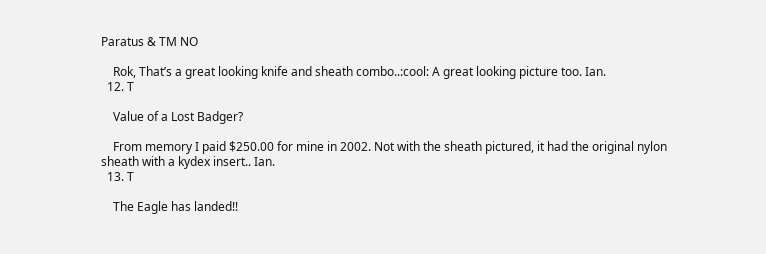Paratus & TM NO

    Rok, That’s a great looking knife and sheath combo..:cool: A great looking picture too. Ian.
  12. T

    Value of a Lost Badger?

    From memory I paid $250.00 for mine in 2002. Not with the sheath pictured, it had the original nylon sheath with a kydex insert.. Ian.
  13. T

    The Eagle has landed!!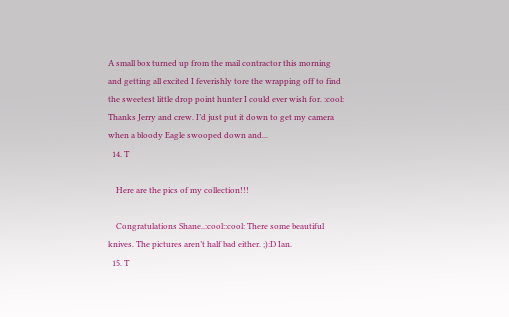A small box turned up from the mail contractor this morning and getting all excited I feverishly tore the wrapping off to find the sweetest little drop point hunter I could ever wish for. :cool: Thanks Jerry and crew. I’d just put it down to get my camera when a bloody Eagle swooped down and...
  14. T

    Here are the pics of my collection!!!

    Congratulations Shane..:cool::cool: There some beautiful knives. The pictures aren’t half bad either. ;):D Ian.
  15. T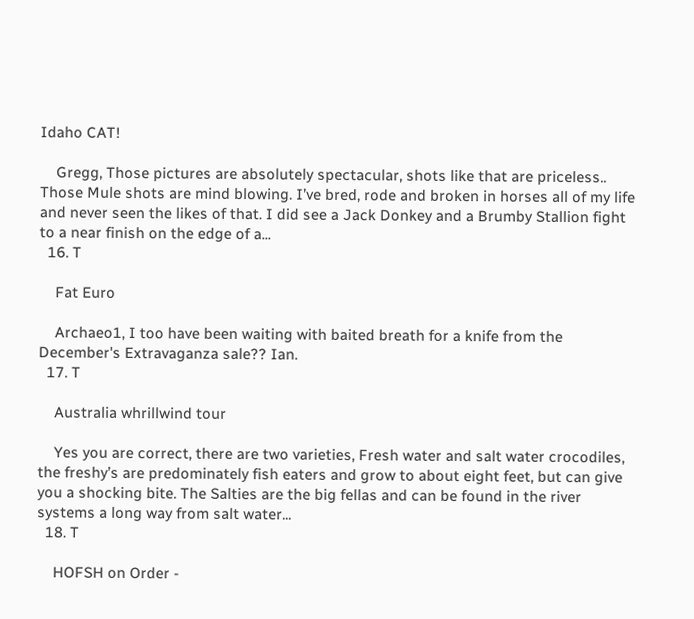Idaho CAT!

    Gregg, Those pictures are absolutely spectacular, shots like that are priceless.. Those Mule shots are mind blowing. I’ve bred, rode and broken in horses all of my life and never seen the likes of that. I did see a Jack Donkey and a Brumby Stallion fight to a near finish on the edge of a...
  16. T

    Fat Euro

    Archaeo1, I too have been waiting with baited breath for a knife from the December's Extravaganza sale?? Ian.
  17. T

    Australia whrillwind tour

    Yes you are correct, there are two varieties, Fresh water and salt water crocodiles, the freshy’s are predominately fish eaters and grow to about eight feet, but can give you a shocking bite. The Salties are the big fellas and can be found in the river systems a long way from salt water...
  18. T

    HOFSH on Order -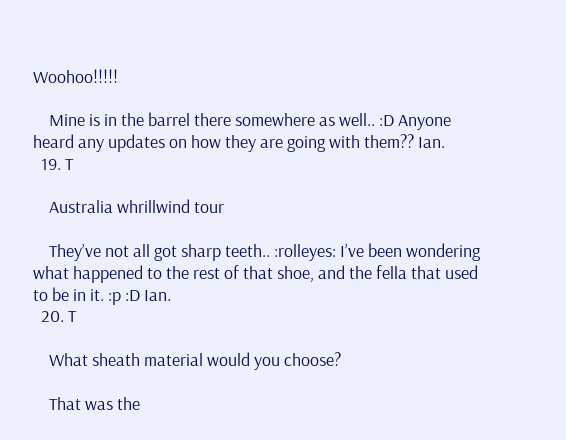Woohoo!!!!!

    Mine is in the barrel there somewhere as well.. :D Anyone heard any updates on how they are going with them?? Ian.
  19. T

    Australia whrillwind tour

    They’ve not all got sharp teeth.. :rolleyes: I’ve been wondering what happened to the rest of that shoe, and the fella that used to be in it. :p :D Ian.
  20. T

    What sheath material would you choose?

    That was the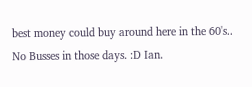best money could buy around here in the 60's.. No Busses in those days. :D Ian.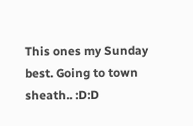This ones my Sunday best. Going to town sheath.. :D:D